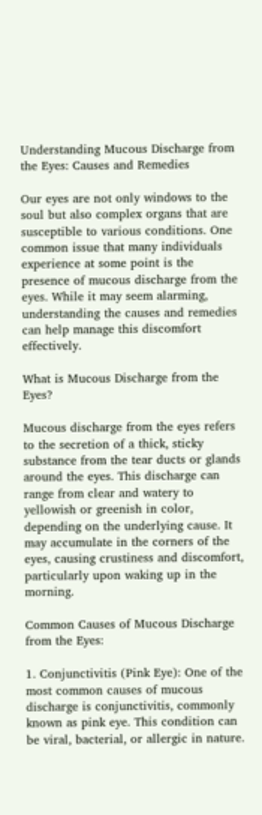Understanding Mucous Discharge from the Eyes: Causes and Remedies

Our eyes are not only windows to the soul but also complex organs that are susceptible to various conditions. One common issue that many individuals experience at some point is the presence of mucous discharge from the eyes. While it may seem alarming, understanding the causes and remedies can help manage this discomfort effectively.

What is Mucous Discharge from the Eyes?

Mucous discharge from the eyes refers to the secretion of a thick, sticky substance from the tear ducts or glands around the eyes. This discharge can range from clear and watery to yellowish or greenish in color, depending on the underlying cause. It may accumulate in the corners of the eyes, causing crustiness and discomfort, particularly upon waking up in the morning.

Common Causes of Mucous Discharge from the Eyes:

1. Conjunctivitis (Pink Eye): One of the most common causes of mucous discharge is conjunctivitis, commonly known as pink eye. This condition can be viral, bacterial, or allergic in nature.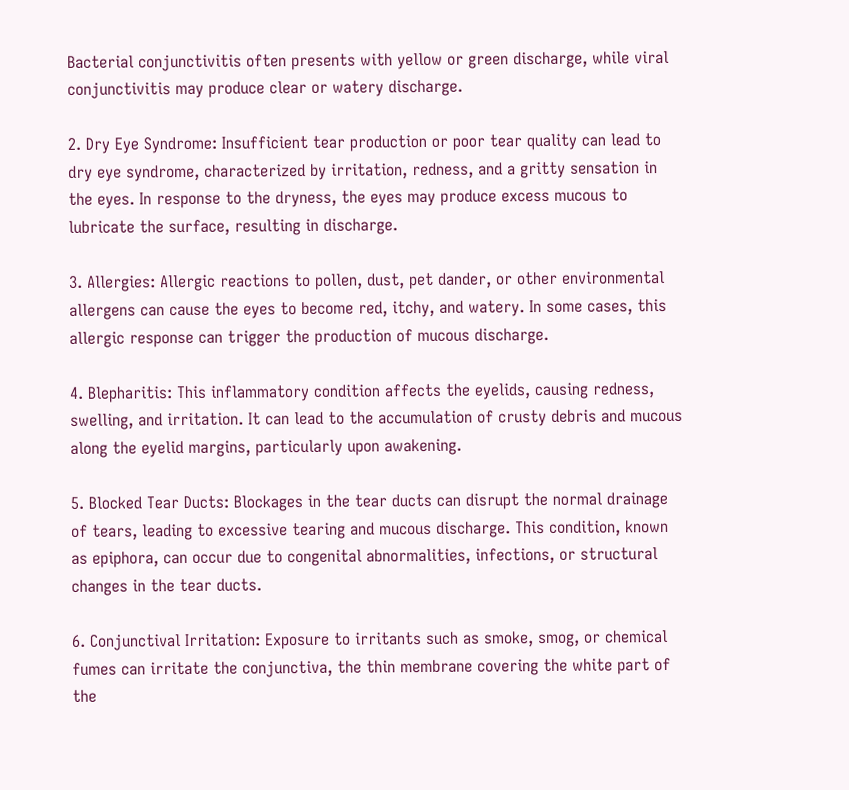Bacterial conjunctivitis often presents with yellow or green discharge, while viral conjunctivitis may produce clear or watery discharge.

2. Dry Eye Syndrome: Insufficient tear production or poor tear quality can lead to dry eye syndrome, characterized by irritation, redness, and a gritty sensation in the eyes. In response to the dryness, the eyes may produce excess mucous to lubricate the surface, resulting in discharge.

3. Allergies: Allergic reactions to pollen, dust, pet dander, or other environmental allergens can cause the eyes to become red, itchy, and watery. In some cases, this allergic response can trigger the production of mucous discharge.

4. Blepharitis: This inflammatory condition affects the eyelids, causing redness, swelling, and irritation. It can lead to the accumulation of crusty debris and mucous along the eyelid margins, particularly upon awakening.

5. Blocked Tear Ducts: Blockages in the tear ducts can disrupt the normal drainage of tears, leading to excessive tearing and mucous discharge. This condition, known as epiphora, can occur due to congenital abnormalities, infections, or structural changes in the tear ducts.

6. Conjunctival Irritation: Exposure to irritants such as smoke, smog, or chemical fumes can irritate the conjunctiva, the thin membrane covering the white part of the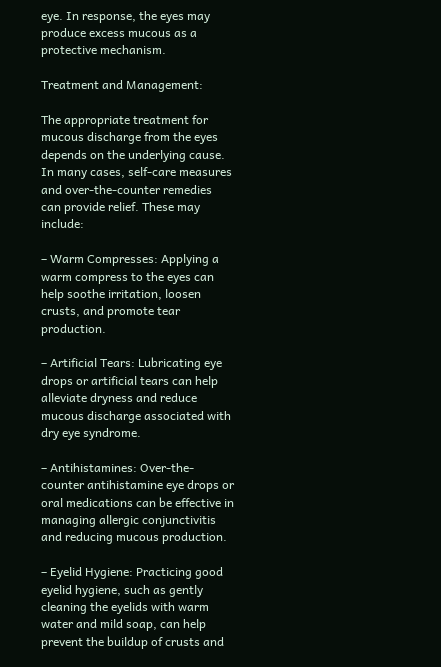eye. In response, the eyes may produce excess mucous as a protective mechanism.

Treatment and Management:

The appropriate treatment for mucous discharge from the eyes depends on the underlying cause. In many cases, self-care measures and over-the-counter remedies can provide relief. These may include:

– Warm Compresses: Applying a warm compress to the eyes can help soothe irritation, loosen crusts, and promote tear production.

– Artificial Tears: Lubricating eye drops or artificial tears can help alleviate dryness and reduce mucous discharge associated with dry eye syndrome.

– Antihistamines: Over-the-counter antihistamine eye drops or oral medications can be effective in managing allergic conjunctivitis and reducing mucous production.

– Eyelid Hygiene: Practicing good eyelid hygiene, such as gently cleaning the eyelids with warm water and mild soap, can help prevent the buildup of crusts and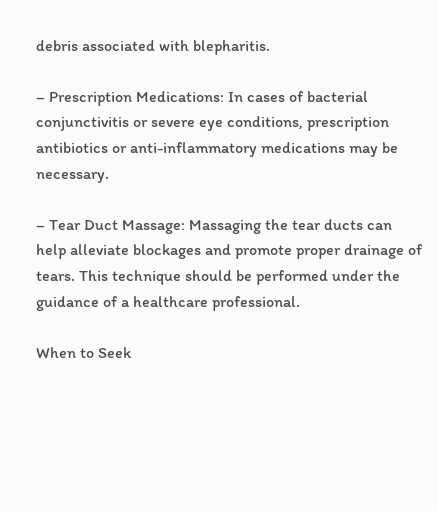debris associated with blepharitis.

– Prescription Medications: In cases of bacterial conjunctivitis or severe eye conditions, prescription antibiotics or anti-inflammatory medications may be necessary.

– Tear Duct Massage: Massaging the tear ducts can help alleviate blockages and promote proper drainage of tears. This technique should be performed under the guidance of a healthcare professional.

When to Seek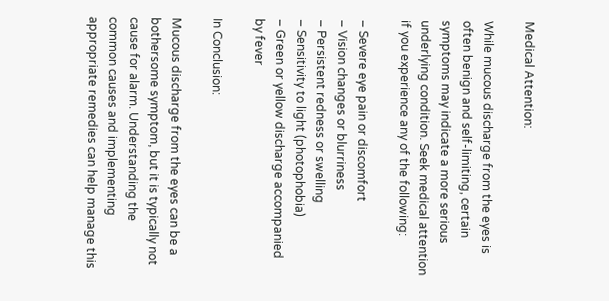Medical Attention:

While mucous discharge from the eyes is often benign and self-limiting, certain symptoms may indicate a more serious underlying condition. Seek medical attention if you experience any of the following:

– Severe eye pain or discomfort
– Vision changes or blurriness
– Persistent redness or swelling
– Sensitivity to light (photophobia)
– Green or yellow discharge accompanied by fever

In Conclusion:

Mucous discharge from the eyes can be a bothersome symptom, but it is typically not cause for alarm. Understanding the common causes and implementing appropriate remedies can help manage this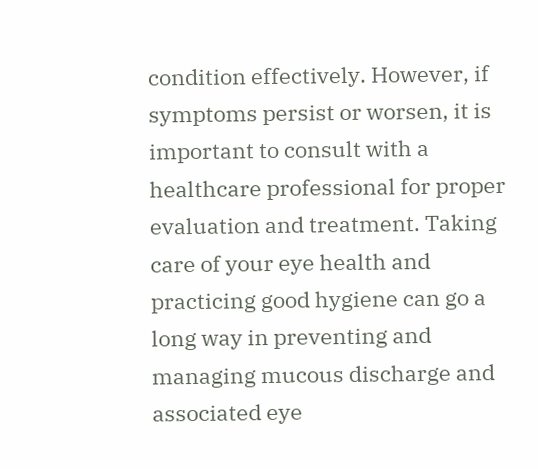condition effectively. However, if symptoms persist or worsen, it is important to consult with a healthcare professional for proper evaluation and treatment. Taking care of your eye health and practicing good hygiene can go a long way in preventing and managing mucous discharge and associated eye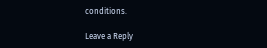conditions.

Leave a Reply